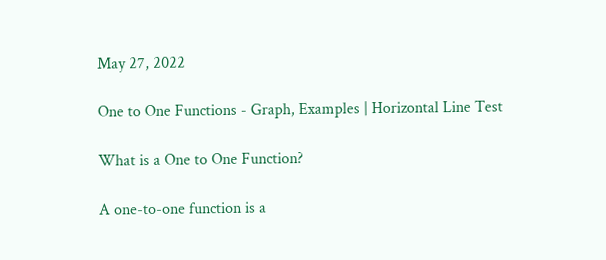May 27, 2022

One to One Functions - Graph, Examples | Horizontal Line Test

What is a One to One Function?

A one-to-one function is a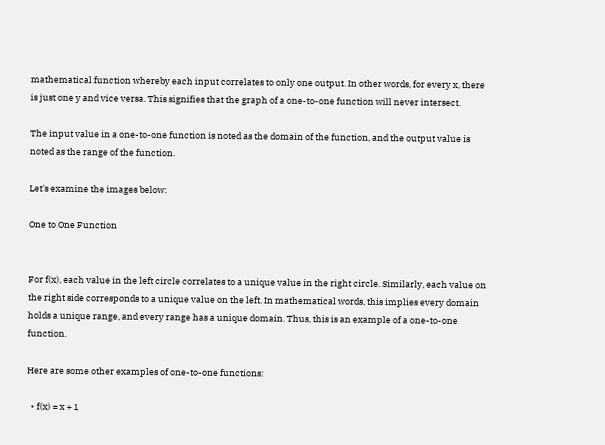mathematical function whereby each input correlates to only one output. In other words, for every x, there is just one y and vice versa. This signifies that the graph of a one-to-one function will never intersect.

The input value in a one-to-one function is noted as the domain of the function, and the output value is noted as the range of the function.

Let's examine the images below:

One to One Function


For f(x), each value in the left circle correlates to a unique value in the right circle. Similarly, each value on the right side corresponds to a unique value on the left. In mathematical words, this implies every domain holds a unique range, and every range has a unique domain. Thus, this is an example of a one-to-one function.

Here are some other examples of one-to-one functions:

  • f(x) = x + 1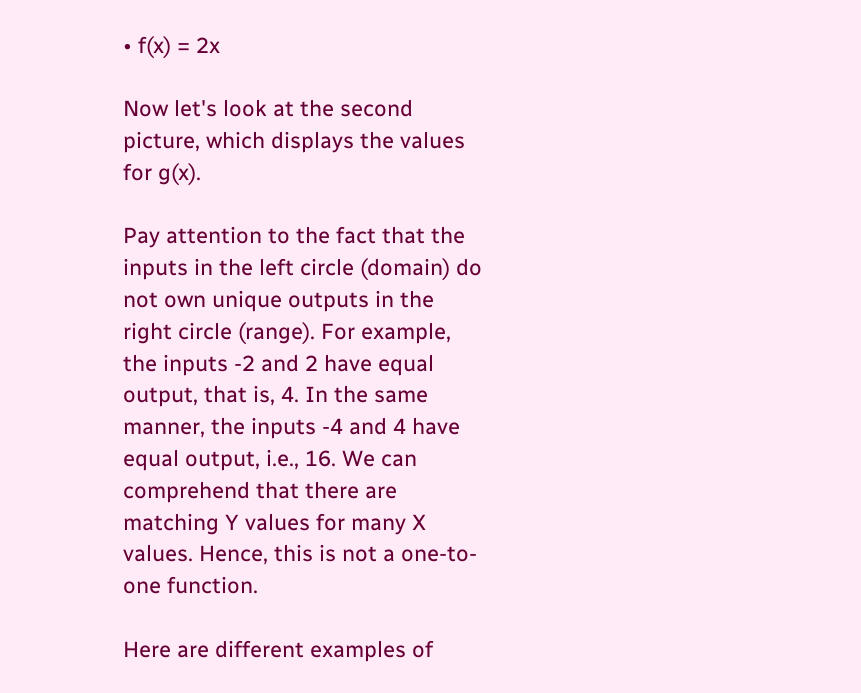• f(x) = 2x

Now let's look at the second picture, which displays the values for g(x).

Pay attention to the fact that the inputs in the left circle (domain) do not own unique outputs in the right circle (range). For example, the inputs -2 and 2 have equal output, that is, 4. In the same manner, the inputs -4 and 4 have equal output, i.e., 16. We can comprehend that there are matching Y values for many X values. Hence, this is not a one-to-one function.

Here are different examples of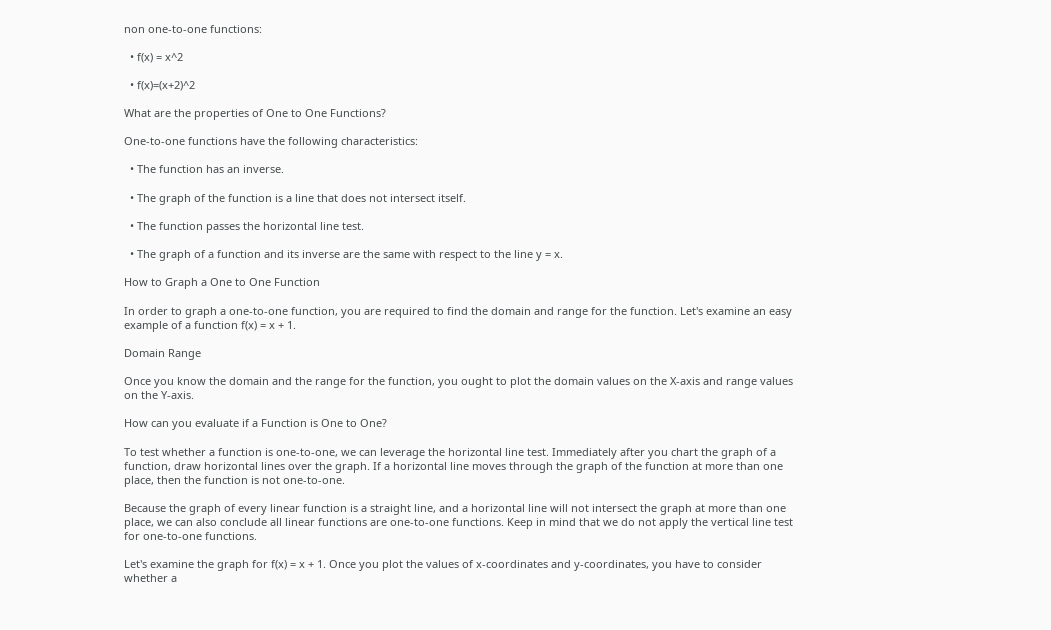non one-to-one functions:

  • f(x) = x^2

  • f(x)=(x+2)^2

What are the properties of One to One Functions?

One-to-one functions have the following characteristics:

  • The function has an inverse.

  • The graph of the function is a line that does not intersect itself.

  • The function passes the horizontal line test.

  • The graph of a function and its inverse are the same with respect to the line y = x.

How to Graph a One to One Function

In order to graph a one-to-one function, you are required to find the domain and range for the function. Let's examine an easy example of a function f(x) = x + 1.

Domain Range

Once you know the domain and the range for the function, you ought to plot the domain values on the X-axis and range values on the Y-axis.

How can you evaluate if a Function is One to One?

To test whether a function is one-to-one, we can leverage the horizontal line test. Immediately after you chart the graph of a function, draw horizontal lines over the graph. If a horizontal line moves through the graph of the function at more than one place, then the function is not one-to-one.

Because the graph of every linear function is a straight line, and a horizontal line will not intersect the graph at more than one place, we can also conclude all linear functions are one-to-one functions. Keep in mind that we do not apply the vertical line test for one-to-one functions.

Let's examine the graph for f(x) = x + 1. Once you plot the values of x-coordinates and y-coordinates, you have to consider whether a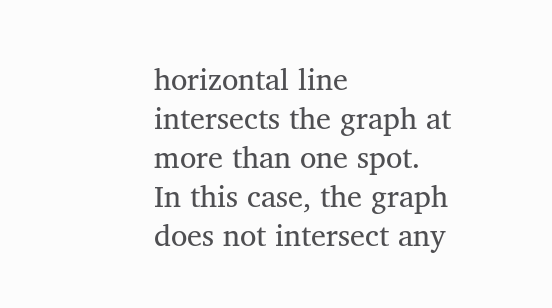horizontal line intersects the graph at more than one spot. In this case, the graph does not intersect any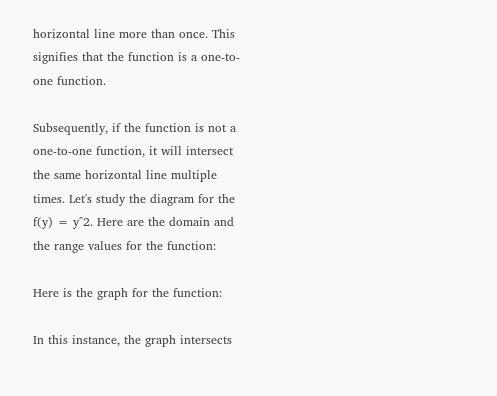horizontal line more than once. This signifies that the function is a one-to-one function.

Subsequently, if the function is not a one-to-one function, it will intersect the same horizontal line multiple times. Let's study the diagram for the f(y) = y^2. Here are the domain and the range values for the function:

Here is the graph for the function:

In this instance, the graph intersects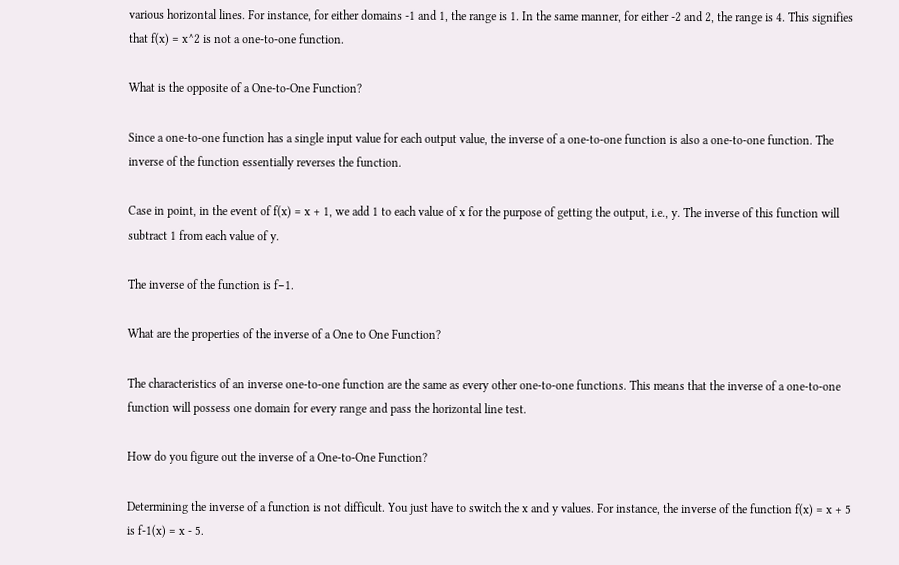various horizontal lines. For instance, for either domains -1 and 1, the range is 1. In the same manner, for either -2 and 2, the range is 4. This signifies that f(x) = x^2 is not a one-to-one function.

What is the opposite of a One-to-One Function?

Since a one-to-one function has a single input value for each output value, the inverse of a one-to-one function is also a one-to-one function. The inverse of the function essentially reverses the function.

Case in point, in the event of f(x) = x + 1, we add 1 to each value of x for the purpose of getting the output, i.e., y. The inverse of this function will subtract 1 from each value of y.

The inverse of the function is f−1.

What are the properties of the inverse of a One to One Function?

The characteristics of an inverse one-to-one function are the same as every other one-to-one functions. This means that the inverse of a one-to-one function will possess one domain for every range and pass the horizontal line test.

How do you figure out the inverse of a One-to-One Function?

Determining the inverse of a function is not difficult. You just have to switch the x and y values. For instance, the inverse of the function f(x) = x + 5 is f-1(x) = x - 5.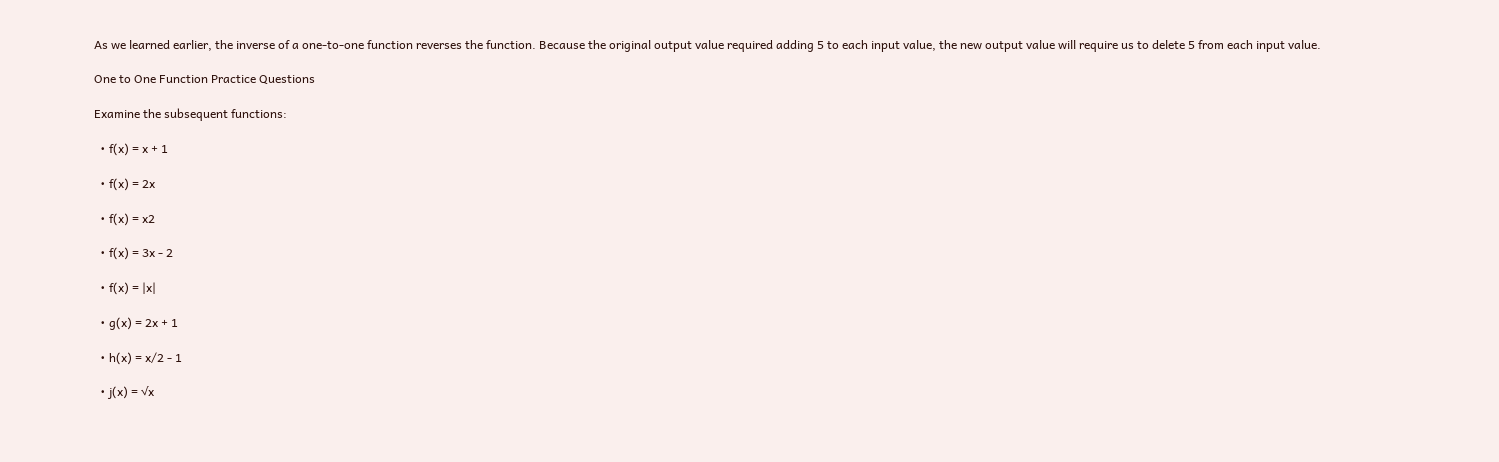As we learned earlier, the inverse of a one-to-one function reverses the function. Because the original output value required adding 5 to each input value, the new output value will require us to delete 5 from each input value.

One to One Function Practice Questions

Examine the subsequent functions:

  • f(x) = x + 1

  • f(x) = 2x

  • f(x) = x2

  • f(x) = 3x - 2

  • f(x) = |x|

  • g(x) = 2x + 1

  • h(x) = x/2 - 1

  • j(x) = √x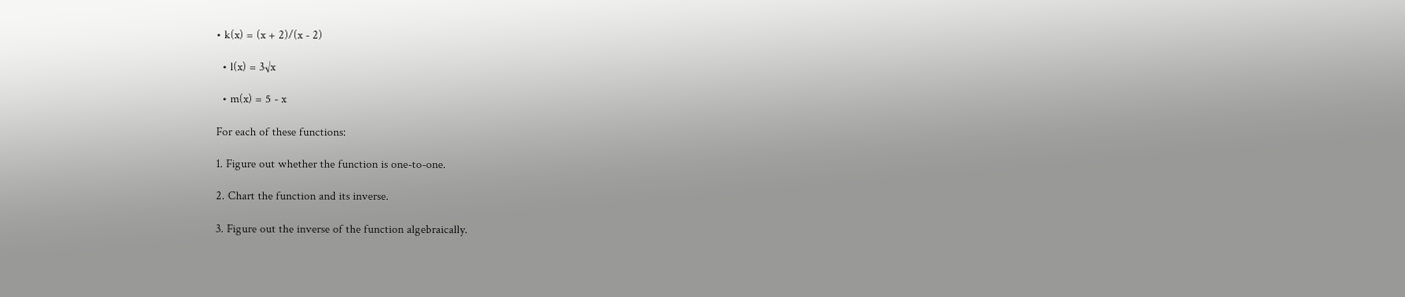• k(x) = (x + 2)/(x - 2)

  • l(x) = 3√x

  • m(x) = 5 - x

For each of these functions:

1. Figure out whether the function is one-to-one.

2. Chart the function and its inverse.

3. Figure out the inverse of the function algebraically.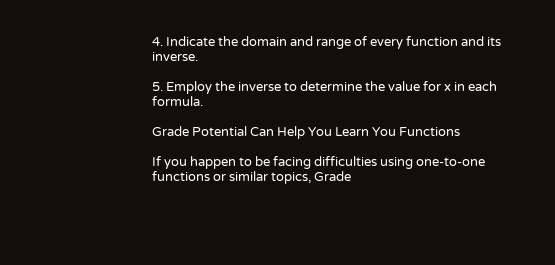4. Indicate the domain and range of every function and its inverse.

5. Employ the inverse to determine the value for x in each formula.

Grade Potential Can Help You Learn You Functions

If you happen to be facing difficulties using one-to-one functions or similar topics, Grade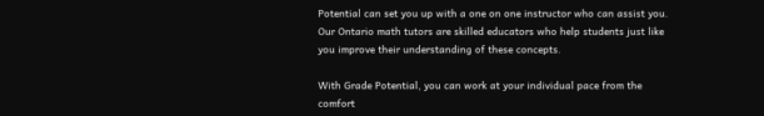Potential can set you up with a one on one instructor who can assist you. Our Ontario math tutors are skilled educators who help students just like you improve their understanding of these concepts.

With Grade Potential, you can work at your individual pace from the comfort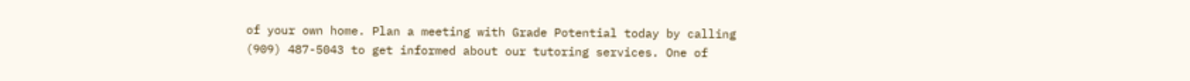of your own home. Plan a meeting with Grade Potential today by calling (909) 487-5043 to get informed about our tutoring services. One of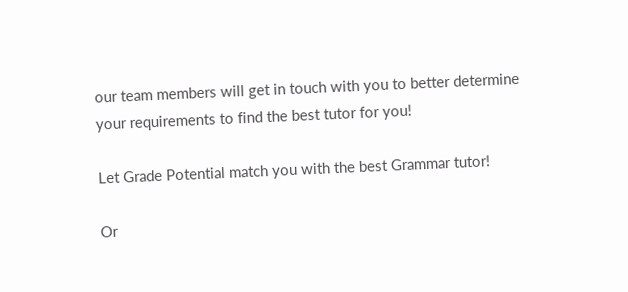our team members will get in touch with you to better determine your requirements to find the best tutor for you!

Let Grade Potential match you with the best Grammar tutor!

Or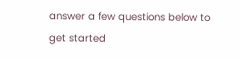answer a few questions below to get started